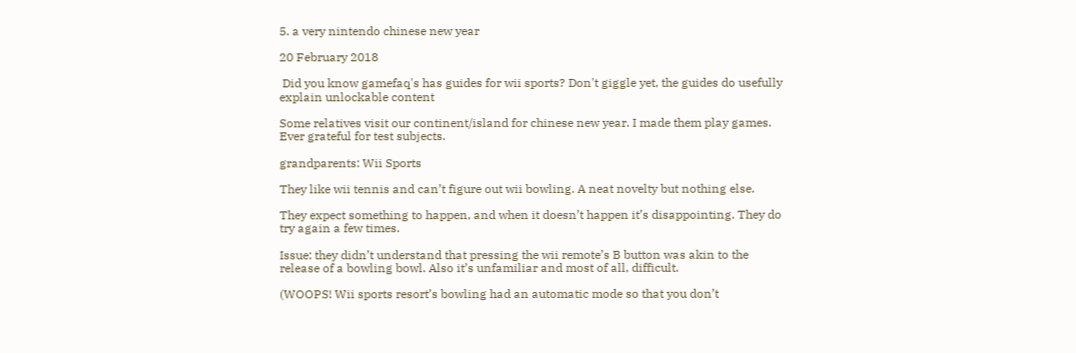5. a very nintendo chinese new year

20 February 2018

 Did you know gamefaq's has guides for wii sports? Don't giggle yet, the guides do usefully explain unlockable content

Some relatives visit our continent/island for chinese new year. I made them play games. Ever grateful for test subjects.

grandparents: Wii Sports

They like wii tennis and can’t figure out wii bowling. A neat novelty but nothing else.

They expect something to happen, and when it doesn’t happen it’s disappointing. They do try again a few times.

Issue: they didn’t understand that pressing the wii remote’s B button was akin to the release of a bowling bowl. Also it’s unfamiliar and most of all, difficult.

(WOOPS! Wii sports resort’s bowling had an automatic mode so that you don’t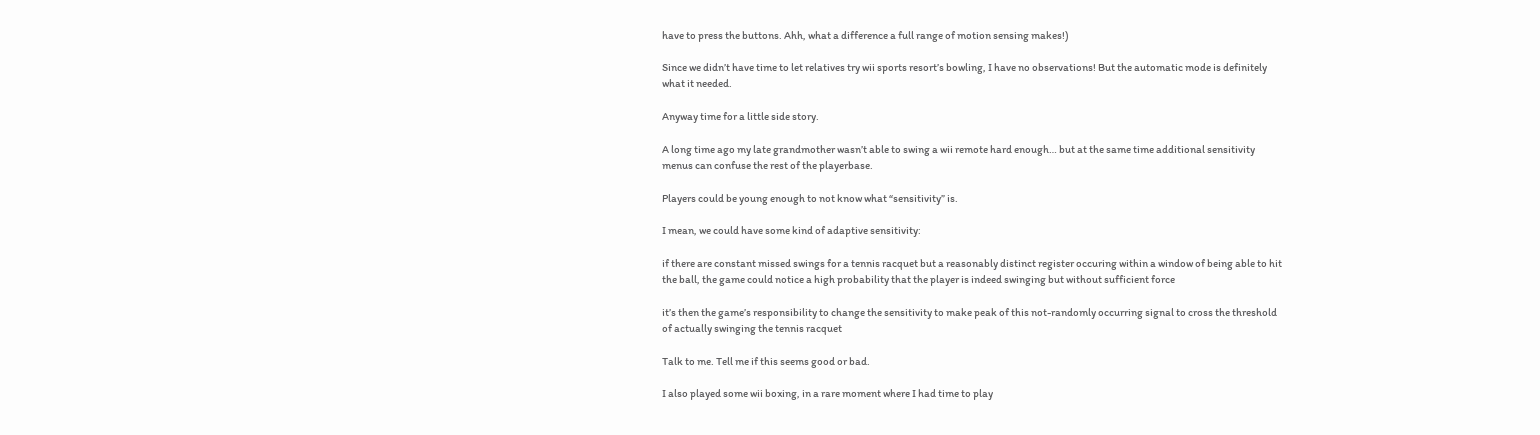have to press the buttons. Ahh, what a difference a full range of motion sensing makes!)

Since we didn’t have time to let relatives try wii sports resort’s bowling, I have no observations! But the automatic mode is definitely what it needed.

Anyway time for a little side story.

A long time ago my late grandmother wasn’t able to swing a wii remote hard enough… but at the same time additional sensitivity menus can confuse the rest of the playerbase.

Players could be young enough to not know what “sensitivity” is.

I mean, we could have some kind of adaptive sensitivity:

if there are constant missed swings for a tennis racquet but a reasonably distinct register occuring within a window of being able to hit the ball, the game could notice a high probability that the player is indeed swinging but without sufficient force

it’s then the game’s responsibility to change the sensitivity to make peak of this not-randomly occurring signal to cross the threshold of actually swinging the tennis racquet

Talk to me. Tell me if this seems good or bad.

I also played some wii boxing, in a rare moment where I had time to play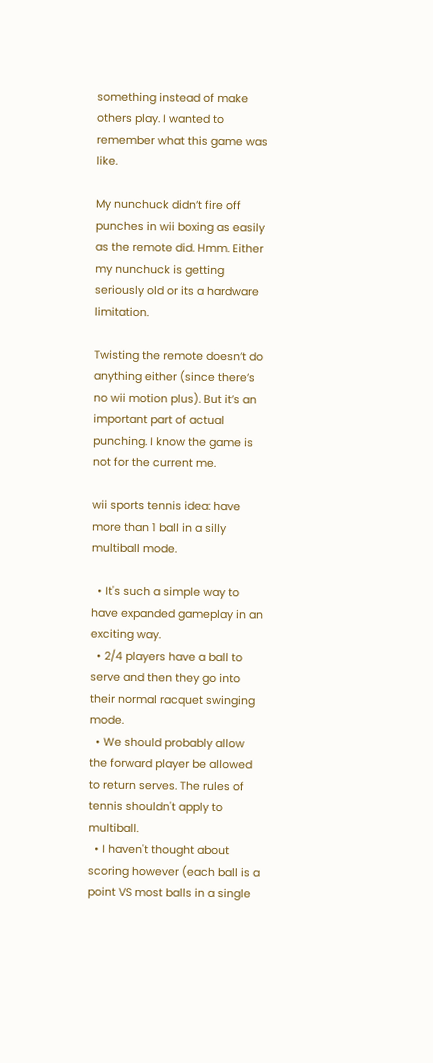something instead of make others play. I wanted to remember what this game was like.

My nunchuck didn’t fire off punches in wii boxing as easily as the remote did. Hmm. Either my nunchuck is getting seriously old or its a hardware limitation.

Twisting the remote doesn’t do anything either (since there’s no wii motion plus). But it’s an important part of actual punching. I know the game is not for the current me.

wii sports tennis idea: have more than 1 ball in a silly multiball mode.

  • It's such a simple way to have expanded gameplay in an exciting way.
  • 2/4 players have a ball to serve and then they go into their normal racquet swinging mode.
  • We should probably allow the forward player be allowed to return serves. The rules of tennis shouldn't apply to multiball.
  • I haven't thought about scoring however (each ball is a point VS most balls in a single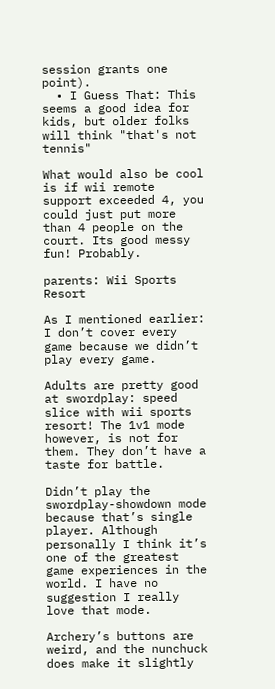session grants one point).
  • I Guess That: This seems a good idea for kids, but older folks will think "that's not tennis"

What would also be cool is if wii remote support exceeded 4, you could just put more than 4 people on the court. Its good messy fun! Probably.

parents: Wii Sports Resort

As I mentioned earlier: I don’t cover every game because we didn’t play every game.

Adults are pretty good at swordplay: speed slice with wii sports resort! The 1v1 mode however, is not for them. They don’t have a taste for battle.

Didn’t play the swordplay-showdown mode because that’s single player. Although personally I think it’s one of the greatest game experiences in the world. I have no suggestion I really love that mode.

Archery’s buttons are weird, and the nunchuck does make it slightly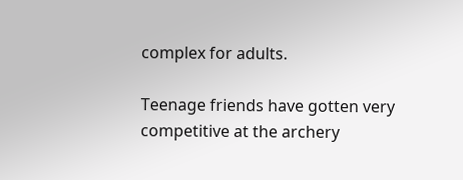complex for adults.

Teenage friends have gotten very competitive at the archery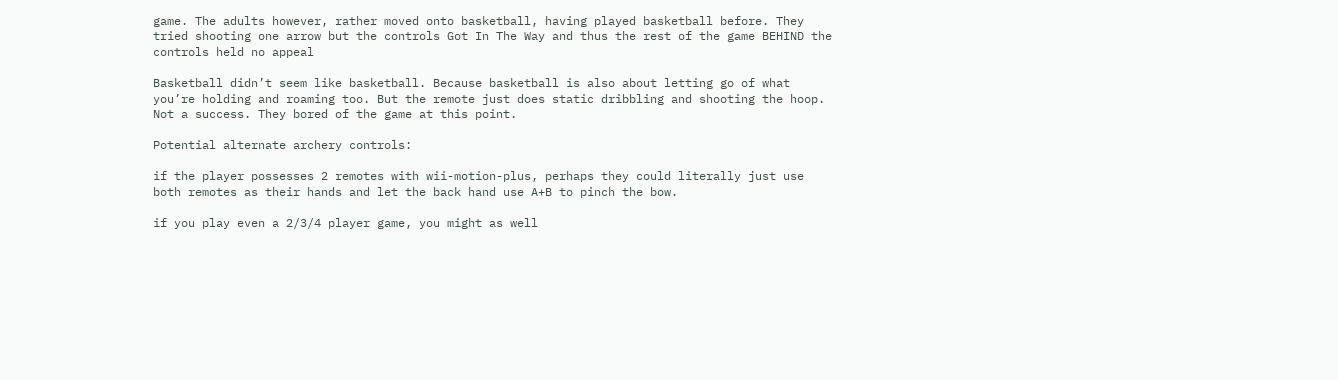game. The adults however, rather moved onto basketball, having played basketball before. They tried shooting one arrow but the controls Got In The Way and thus the rest of the game BEHIND the controls held no appeal

Basketball didn’t seem like basketball. Because basketball is also about letting go of what you’re holding and roaming too. But the remote just does static dribbling and shooting the hoop. Not a success. They bored of the game at this point.

Potential alternate archery controls:

if the player possesses 2 remotes with wii-motion-plus, perhaps they could literally just use both remotes as their hands and let the back hand use A+B to pinch the bow.

if you play even a 2/3/4 player game, you might as well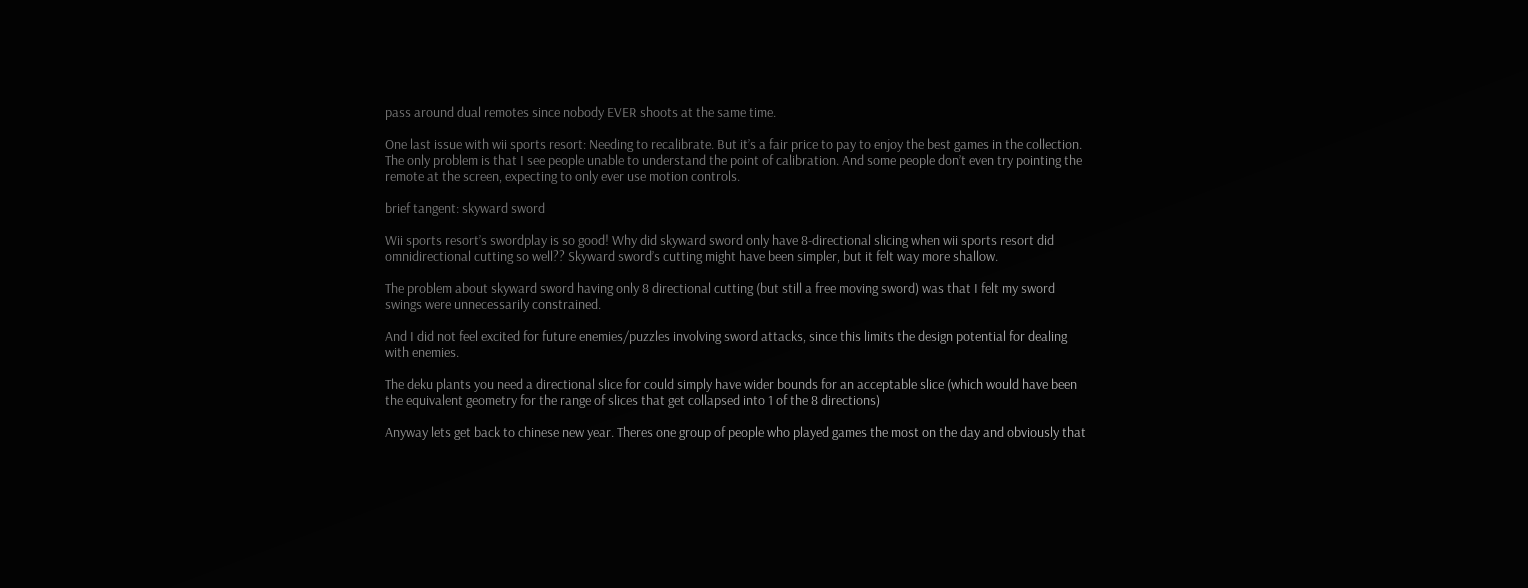pass around dual remotes since nobody EVER shoots at the same time.

One last issue with wii sports resort: Needing to recalibrate. But it’s a fair price to pay to enjoy the best games in the collection. The only problem is that I see people unable to understand the point of calibration. And some people don’t even try pointing the remote at the screen, expecting to only ever use motion controls.

brief tangent: skyward sword

Wii sports resort’s swordplay is so good! Why did skyward sword only have 8-directional slicing when wii sports resort did omnidirectional cutting so well?? Skyward sword’s cutting might have been simpler, but it felt way more shallow.

The problem about skyward sword having only 8 directional cutting (but still a free moving sword) was that I felt my sword swings were unnecessarily constrained.

And I did not feel excited for future enemies/puzzles involving sword attacks, since this limits the design potential for dealing with enemies.

The deku plants you need a directional slice for could simply have wider bounds for an acceptable slice (which would have been the equivalent geometry for the range of slices that get collapsed into 1 of the 8 directions)

Anyway lets get back to chinese new year. Theres one group of people who played games the most on the day and obviously that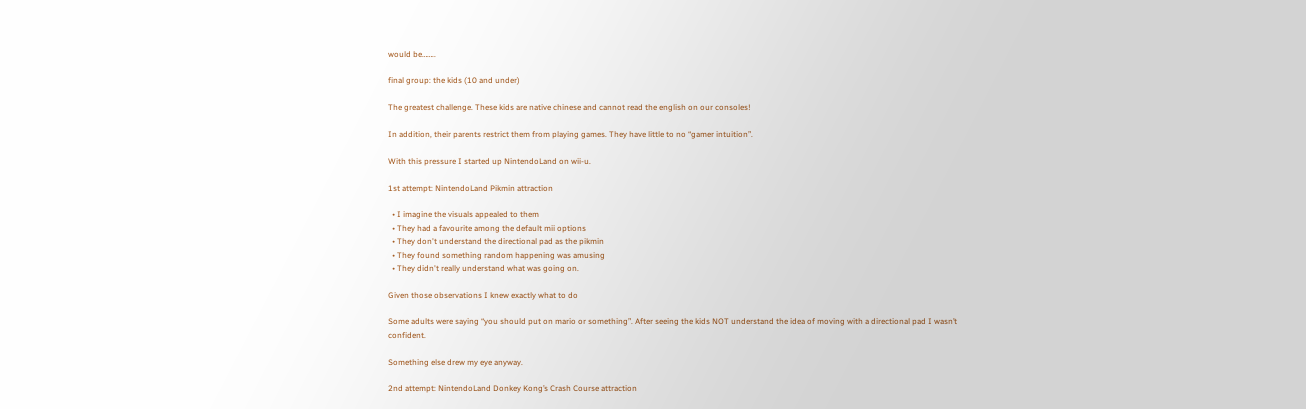would be……..

final group: the kids (10 and under)

The greatest challenge. These kids are native chinese and cannot read the english on our consoles!

In addition, their parents restrict them from playing games. They have little to no “gamer intuition”.

With this pressure I started up NintendoLand on wii-u.

1st attempt: NintendoLand Pikmin attraction

  • I imagine the visuals appealed to them
  • They had a favourite among the default mii options
  • They don't understand the directional pad as the pikmin
  • They found something random happening was amusing
  • They didn't really understand what was going on.

Given those observations I knew exactly what to do

Some adults were saying “you should put on mario or something”. After seeing the kids NOT understand the idea of moving with a directional pad I wasn’t confident.

Something else drew my eye anyway.

2nd attempt: NintendoLand Donkey Kong’s Crash Course attraction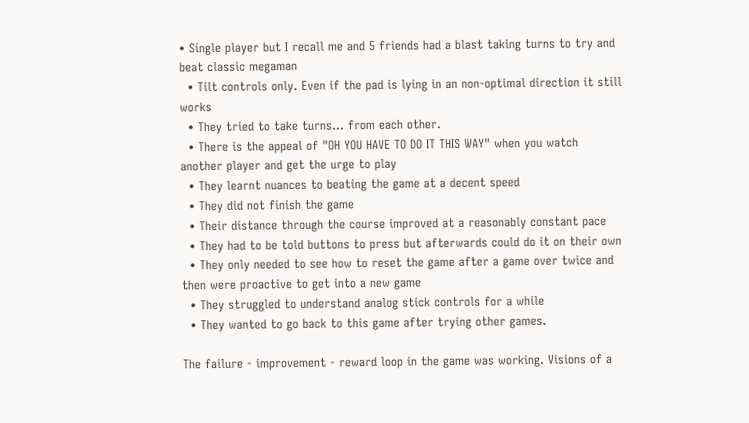• Single player but I recall me and 5 friends had a blast taking turns to try and beat classic megaman
  • Tilt controls only. Even if the pad is lying in an non-optimal direction it still works
  • They tried to take turns... from each other.
  • There is the appeal of "OH YOU HAVE TO DO IT THIS WAY" when you watch another player and get the urge to play
  • They learnt nuances to beating the game at a decent speed
  • They did not finish the game
  • Their distance through the course improved at a reasonably constant pace
  • They had to be told buttons to press but afterwards could do it on their own
  • They only needed to see how to reset the game after a game over twice and then were proactive to get into a new game
  • They struggled to understand analog stick controls for a while
  • They wanted to go back to this game after trying other games.

The failure - improvement - reward loop in the game was working. Visions of a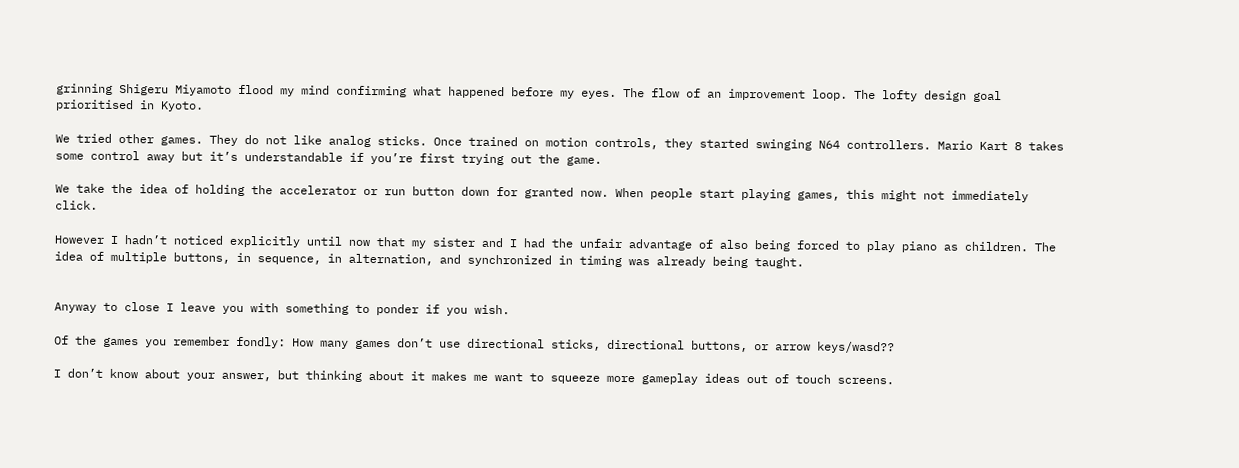grinning Shigeru Miyamoto flood my mind confirming what happened before my eyes. The flow of an improvement loop. The lofty design goal prioritised in Kyoto.

We tried other games. They do not like analog sticks. Once trained on motion controls, they started swinging N64 controllers. Mario Kart 8 takes some control away but it’s understandable if you’re first trying out the game.

We take the idea of holding the accelerator or run button down for granted now. When people start playing games, this might not immediately click.

However I hadn’t noticed explicitly until now that my sister and I had the unfair advantage of also being forced to play piano as children. The idea of multiple buttons, in sequence, in alternation, and synchronized in timing was already being taught.


Anyway to close I leave you with something to ponder if you wish.

Of the games you remember fondly: How many games don’t use directional sticks, directional buttons, or arrow keys/wasd??

I don’t know about your answer, but thinking about it makes me want to squeeze more gameplay ideas out of touch screens.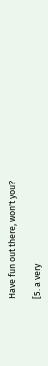Have fun out there, won't you?

[5. a very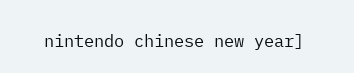nintendo chinese new year]